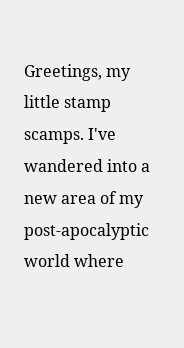Greetings, my little stamp scamps. I've wandered into a new area of my post-apocalyptic world where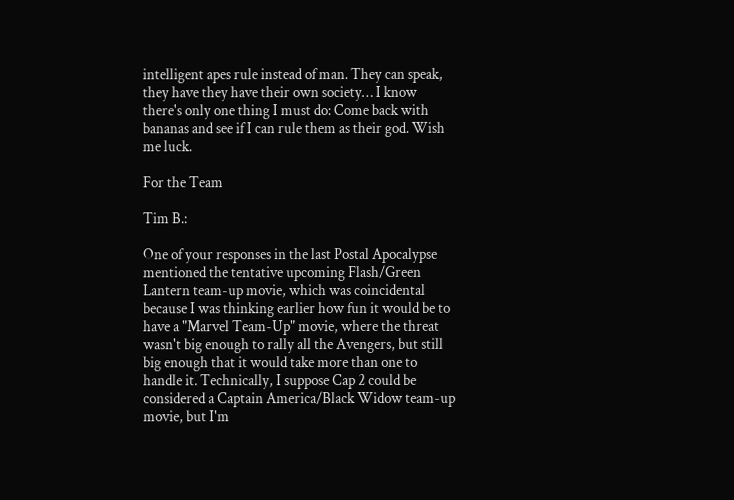intelligent apes rule instead of man. They can speak, they have they have their own society… I know there's only one thing I must do: Come back with bananas and see if I can rule them as their god. Wish me luck.

For the Team

Tim B.:

One of your responses in the last Postal Apocalypse mentioned the tentative upcoming Flash/Green Lantern team-up movie, which was coincidental because I was thinking earlier how fun it would be to have a "Marvel Team-Up" movie, where the threat wasn't big enough to rally all the Avengers, but still big enough that it would take more than one to handle it. Technically, I suppose Cap 2 could be considered a Captain America/Black Widow team-up movie, but I'm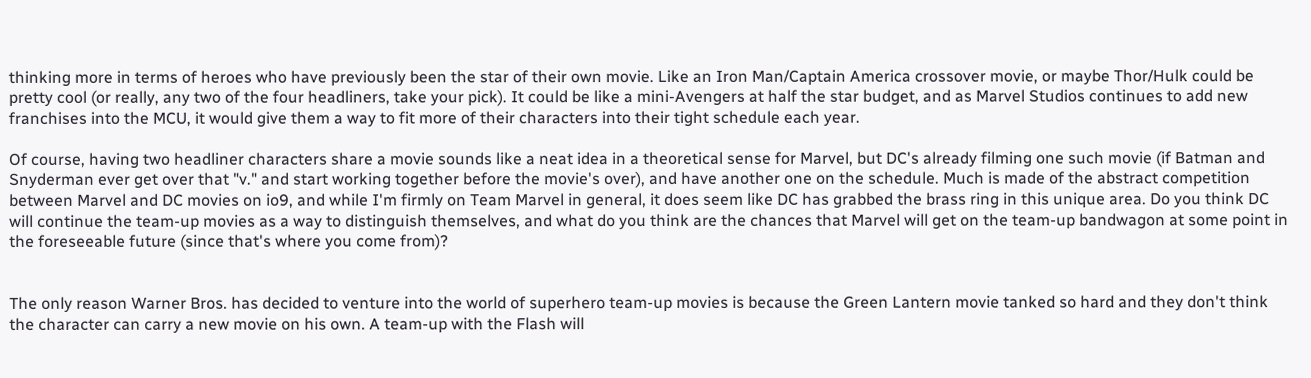thinking more in terms of heroes who have previously been the star of their own movie. Like an Iron Man/Captain America crossover movie, or maybe Thor/Hulk could be pretty cool (or really, any two of the four headliners, take your pick). It could be like a mini-Avengers at half the star budget, and as Marvel Studios continues to add new franchises into the MCU, it would give them a way to fit more of their characters into their tight schedule each year.

Of course, having two headliner characters share a movie sounds like a neat idea in a theoretical sense for Marvel, but DC's already filming one such movie (if Batman and Snyderman ever get over that "v." and start working together before the movie's over), and have another one on the schedule. Much is made of the abstract competition between Marvel and DC movies on io9, and while I'm firmly on Team Marvel in general, it does seem like DC has grabbed the brass ring in this unique area. Do you think DC will continue the team-up movies as a way to distinguish themselves, and what do you think are the chances that Marvel will get on the team-up bandwagon at some point in the foreseeable future (since that's where you come from)?


The only reason Warner Bros. has decided to venture into the world of superhero team-up movies is because the Green Lantern movie tanked so hard and they don't think the character can carry a new movie on his own. A team-up with the Flash will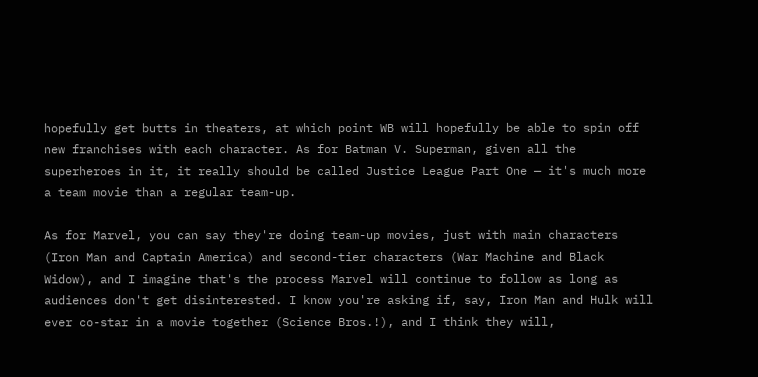hopefully get butts in theaters, at which point WB will hopefully be able to spin off new franchises with each character. As for Batman V. Superman, given all the superheroes in it, it really should be called Justice League Part One — it's much more a team movie than a regular team-up.

As for Marvel, you can say they're doing team-up movies, just with main characters (Iron Man and Captain America) and second-tier characters (War Machine and Black Widow), and I imagine that's the process Marvel will continue to follow as long as audiences don't get disinterested. I know you're asking if, say, Iron Man and Hulk will ever co-star in a movie together (Science Bros.!), and I think they will,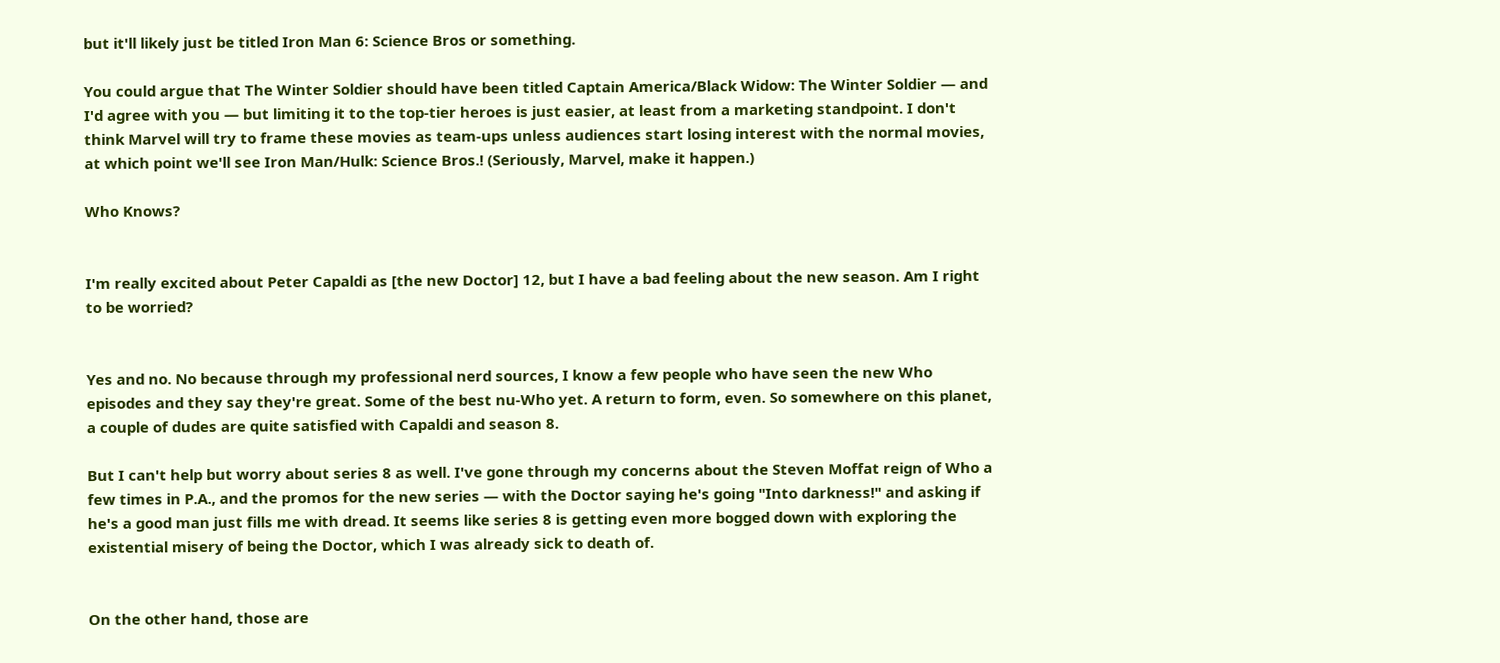but it'll likely just be titled Iron Man 6: Science Bros or something.

You could argue that The Winter Soldier should have been titled Captain America/Black Widow: The Winter Soldier — and I'd agree with you — but limiting it to the top-tier heroes is just easier, at least from a marketing standpoint. I don't think Marvel will try to frame these movies as team-ups unless audiences start losing interest with the normal movies, at which point we'll see Iron Man/Hulk: Science Bros.! (Seriously, Marvel, make it happen.)

Who Knows?


I'm really excited about Peter Capaldi as [the new Doctor] 12, but I have a bad feeling about the new season. Am I right to be worried?


Yes and no. No because through my professional nerd sources, I know a few people who have seen the new Who episodes and they say they're great. Some of the best nu-Who yet. A return to form, even. So somewhere on this planet, a couple of dudes are quite satisfied with Capaldi and season 8.

But I can't help but worry about series 8 as well. I've gone through my concerns about the Steven Moffat reign of Who a few times in P.A., and the promos for the new series — with the Doctor saying he's going "Into darkness!" and asking if he's a good man just fills me with dread. It seems like series 8 is getting even more bogged down with exploring the existential misery of being the Doctor, which I was already sick to death of.


On the other hand, those are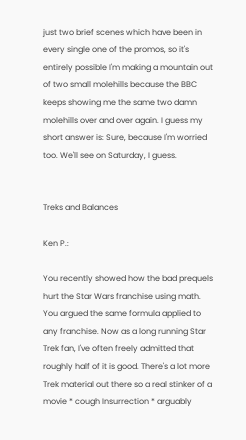just two brief scenes which have been in every single one of the promos, so it's entirely possible I'm making a mountain out of two small molehills because the BBC keeps showing me the same two damn molehills over and over again. I guess my short answer is: Sure, because I'm worried too. We'll see on Saturday, I guess.


Treks and Balances

Ken P.:

You recently showed how the bad prequels hurt the Star Wars franchise using math. You argued the same formula applied to any franchise. Now as a long running Star Trek fan, I've often freely admitted that roughly half of it is good. There's a lot more Trek material out there so a real stinker of a movie * cough Insurrection * arguably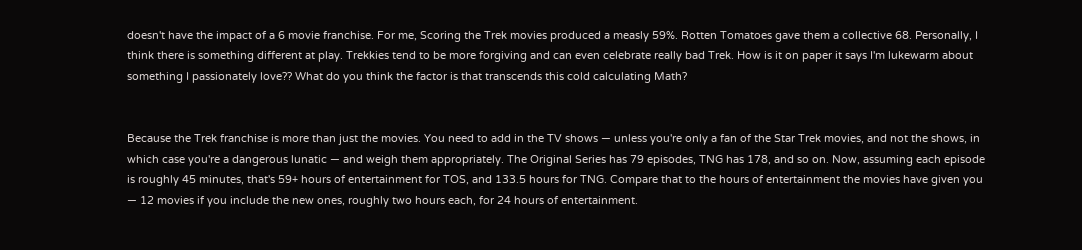doesn't have the impact of a 6 movie franchise. For me, Scoring the Trek movies produced a measly 59%. Rotten Tomatoes gave them a collective 68. Personally, I think there is something different at play. Trekkies tend to be more forgiving and can even celebrate really bad Trek. How is it on paper it says I'm lukewarm about something I passionately love?? What do you think the factor is that transcends this cold calculating Math?


Because the Trek franchise is more than just the movies. You need to add in the TV shows — unless you're only a fan of the Star Trek movies, and not the shows, in which case you're a dangerous lunatic — and weigh them appropriately. The Original Series has 79 episodes, TNG has 178, and so on. Now, assuming each episode is roughly 45 minutes, that's 59+ hours of entertainment for TOS, and 133.5 hours for TNG. Compare that to the hours of entertainment the movies have given you — 12 movies if you include the new ones, roughly two hours each, for 24 hours of entertainment.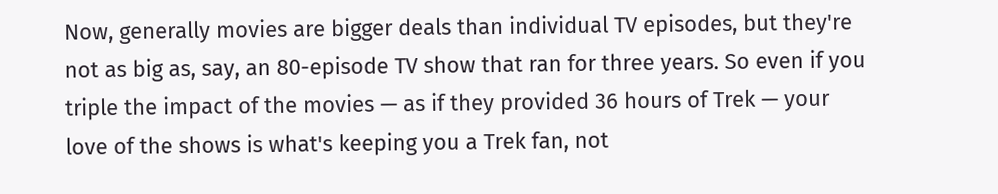Now, generally movies are bigger deals than individual TV episodes, but they're not as big as, say, an 80-episode TV show that ran for three years. So even if you triple the impact of the movies — as if they provided 36 hours of Trek — your love of the shows is what's keeping you a Trek fan, not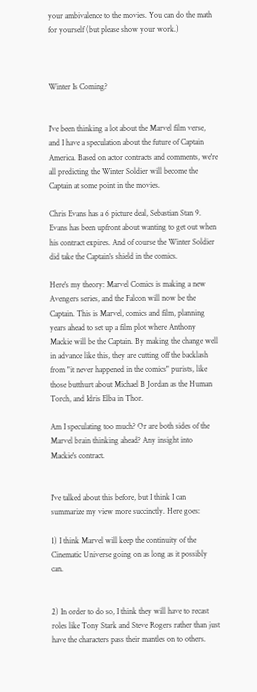your ambivalence to the movies. You can do the math for yourself (but please show your work.)



Winter Is Coming?


I've been thinking a lot about the Marvel film verse, and I have a speculation about the future of Captain America. Based on actor contracts and comments, we're all predicting the Winter Soldier will become the Captain at some point in the movies.

Chris Evans has a 6 picture deal, Sebastian Stan 9. Evans has been upfront about wanting to get out when his contract expires. And of course the Winter Soldier did take the Captain's shield in the comics.

Here's my theory: Marvel Comics is making a new Avengers series, and the Falcon will now be the Captain. This is Marvel, comics and film, planning years ahead to set up a film plot where Anthony Mackie will be the Captain. By making the change well in advance like this, they are cutting off the backlash from "it never happened in the comics" purists, like those butthurt about Michael B Jordan as the Human Torch, and Idris Elba in Thor.

Am I speculating too much? Or are both sides of the Marvel brain thinking ahead? Any insight into Mackie's contract.


I've talked about this before, but I think I can summarize my view more succinctly. Here goes:

1) I think Marvel will keep the continuity of the Cinematic Universe going on as long as it possibly can.


2) In order to do so, I think they will have to recast roles like Tony Stark and Steve Rogers rather than just have the characters pass their mantles on to others.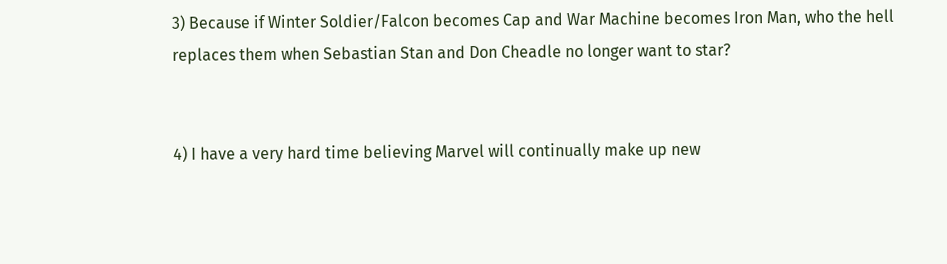3) Because if Winter Soldier/Falcon becomes Cap and War Machine becomes Iron Man, who the hell replaces them when Sebastian Stan and Don Cheadle no longer want to star?


4) I have a very hard time believing Marvel will continually make up new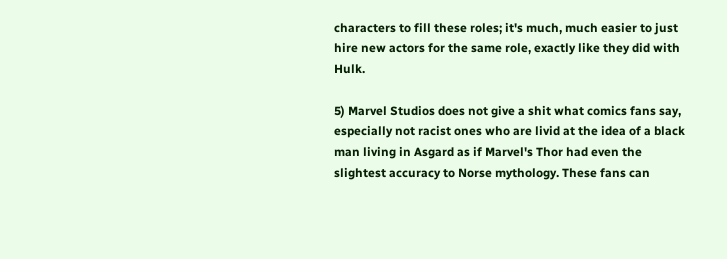characters to fill these roles; it's much, much easier to just hire new actors for the same role, exactly like they did with Hulk.

5) Marvel Studios does not give a shit what comics fans say, especially not racist ones who are livid at the idea of a black man living in Asgard as if Marvel's Thor had even the slightest accuracy to Norse mythology. These fans can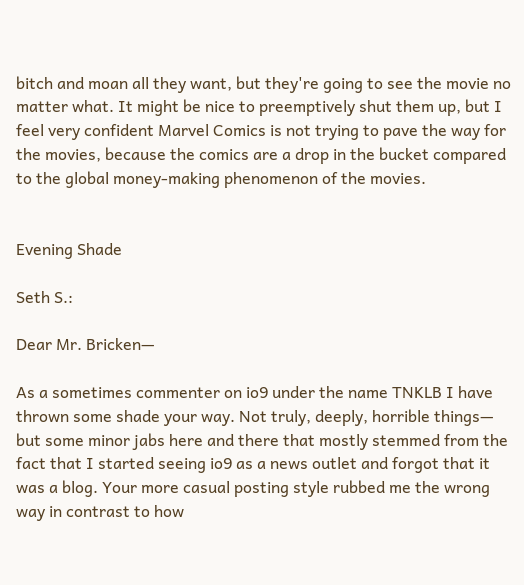bitch and moan all they want, but they're going to see the movie no matter what. It might be nice to preemptively shut them up, but I feel very confident Marvel Comics is not trying to pave the way for the movies, because the comics are a drop in the bucket compared to the global money-making phenomenon of the movies.


Evening Shade

Seth S.:

Dear Mr. Bricken—

As a sometimes commenter on io9 under the name TNKLB I have thrown some shade your way. Not truly, deeply, horrible things— but some minor jabs here and there that mostly stemmed from the fact that I started seeing io9 as a news outlet and forgot that it was a blog. Your more casual posting style rubbed me the wrong way in contrast to how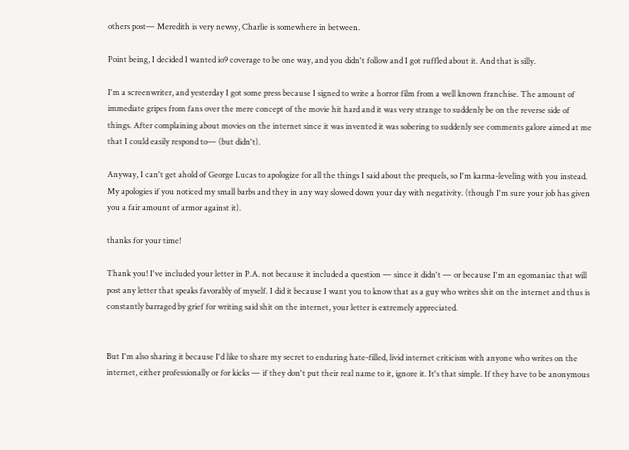others post— Meredith is very newsy, Charlie is somewhere in between.

Point being, I decided I wanted io9 coverage to be one way, and you didn't follow and I got ruffled about it. And that is silly.

I'm a screenwriter, and yesterday I got some press because I signed to write a horror film from a well known franchise. The amount of immediate gripes from fans over the mere concept of the movie hit hard and it was very strange to suddenly be on the reverse side of things. After complaining about movies on the internet since it was invented it was sobering to suddenly see comments galore aimed at me that I could easily respond to— (but didn't).

Anyway, I can't get ahold of George Lucas to apologize for all the things I said about the prequels, so I'm karma-leveling with you instead. My apologies if you noticed my small barbs and they in any way slowed down your day with negativity. (though I'm sure your job has given you a fair amount of armor against it).

thanks for your time!

Thank you! I've included your letter in P.A. not because it included a question — since it didn't — or because I'm an egomaniac that will post any letter that speaks favorably of myself. I did it because I want you to know that as a guy who writes shit on the internet and thus is constantly barraged by grief for writing said shit on the internet, your letter is extremely appreciated.


But I'm also sharing it because I'd like to share my secret to enduring hate-filled, livid internet criticism with anyone who writes on the internet, either professionally or for kicks — if they don't put their real name to it, ignore it. It's that simple. If they have to be anonymous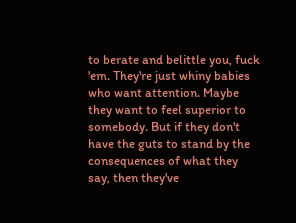to berate and belittle you, fuck 'em. They're just whiny babies who want attention. Maybe they want to feel superior to somebody. But if they don't have the guts to stand by the consequences of what they say, then they've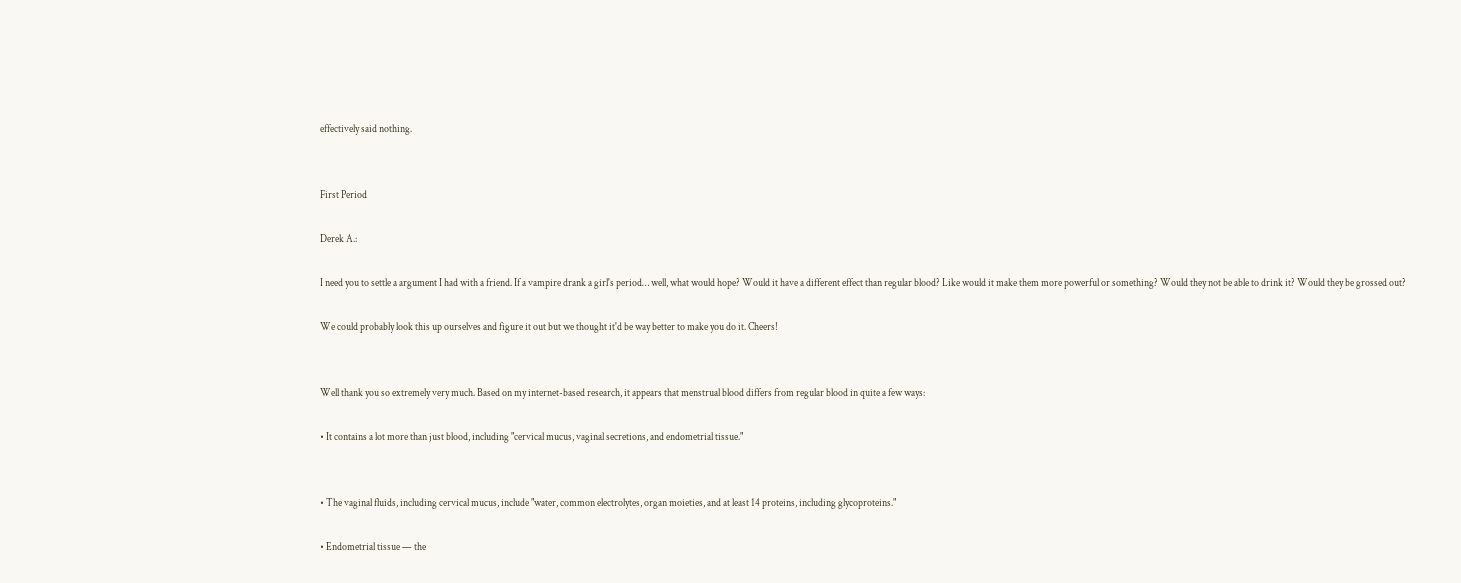effectively said nothing.


First Period

Derek A.:

I need you to settle a argument I had with a friend. If a vampire drank a girl's period… well, what would hope? Would it have a different effect than regular blood? Like would it make them more powerful or something? Would they not be able to drink it? Would they be grossed out?

We could probably look this up ourselves and figure it out but we thought it'd be way better to make you do it. Cheers!


Well thank you so extremely very much. Based on my internet-based research, it appears that menstrual blood differs from regular blood in quite a few ways:

• It contains a lot more than just blood, including "cervical mucus, vaginal secretions, and endometrial tissue."


• The vaginal fluids, including cervical mucus, include "water, common electrolytes, organ moieties, and at least 14 proteins, including glycoproteins."

• Endometrial tissue — the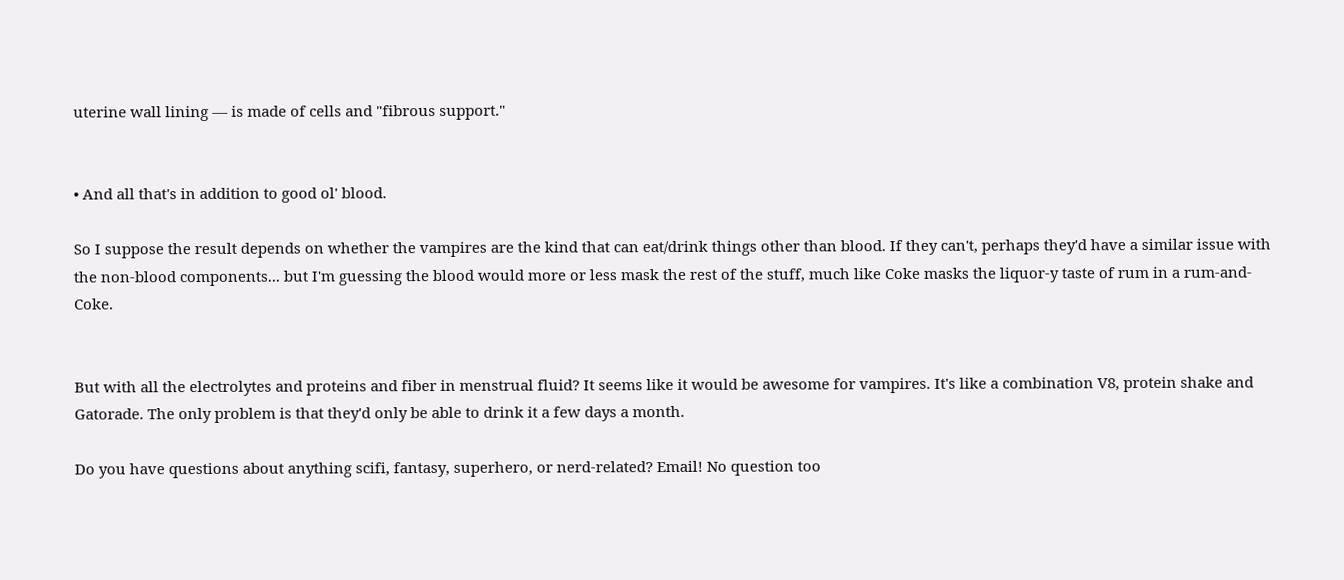uterine wall lining — is made of cells and "fibrous support."


• And all that's in addition to good ol' blood.

So I suppose the result depends on whether the vampires are the kind that can eat/drink things other than blood. If they can't, perhaps they'd have a similar issue with the non-blood components... but I'm guessing the blood would more or less mask the rest of the stuff, much like Coke masks the liquor-y taste of rum in a rum-and-Coke.


But with all the electrolytes and proteins and fiber in menstrual fluid? It seems like it would be awesome for vampires. It's like a combination V8, protein shake and Gatorade. The only problem is that they'd only be able to drink it a few days a month.

Do you have questions about anything scifi, fantasy, superhero, or nerd-related? Email! No question too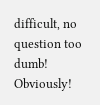difficult, no question too dumb! Obviously!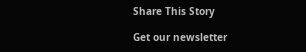Share This Story

Get our newsletter